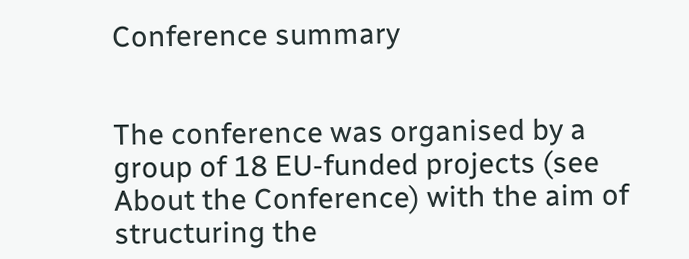Conference summary


The conference was organised by a group of 18 EU-funded projects (see About the Conference) with the aim of structuring the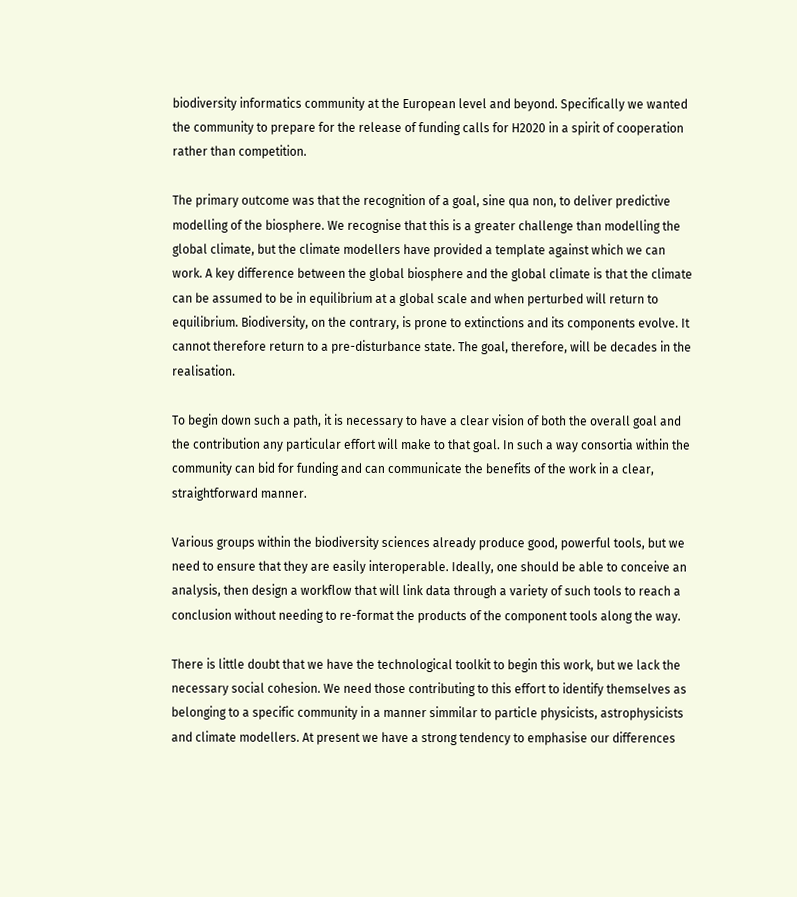biodiversity informatics community at the European level and beyond. Specifically we wanted the community to prepare for the release of funding calls for H2020 in a spirit of cooperation rather than competition.

The primary outcome was that the recognition of a goal, sine qua non, to deliver predictive modelling of the biosphere. We recognise that this is a greater challenge than modelling the global climate, but the climate modellers have provided a template against which we can work. A key difference between the global biosphere and the global climate is that the climate can be assumed to be in equilibrium at a global scale and when perturbed will return to equilibrium. Biodiversity, on the contrary, is prone to extinctions and its components evolve. It cannot therefore return to a pre-disturbance state. The goal, therefore, will be decades in the realisation.

To begin down such a path, it is necessary to have a clear vision of both the overall goal and the contribution any particular effort will make to that goal. In such a way consortia within the community can bid for funding and can communicate the benefits of the work in a clear, straightforward manner.

Various groups within the biodiversity sciences already produce good, powerful tools, but we need to ensure that they are easily interoperable. Ideally, one should be able to conceive an analysis, then design a workflow that will link data through a variety of such tools to reach a conclusion without needing to re-format the products of the component tools along the way.

There is little doubt that we have the technological toolkit to begin this work, but we lack the necessary social cohesion. We need those contributing to this effort to identify themselves as belonging to a specific community in a manner simmilar to particle physicists, astrophysicists and climate modellers. At present we have a strong tendency to emphasise our differences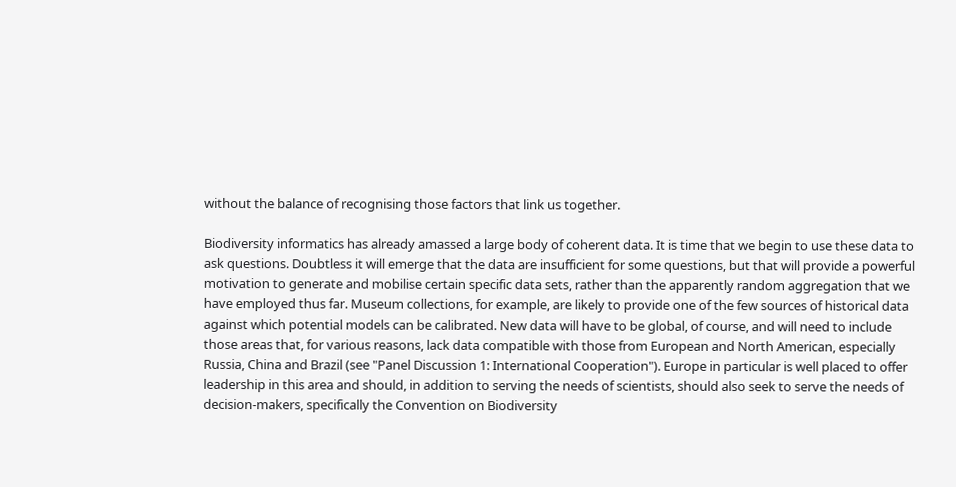without the balance of recognising those factors that link us together.

Biodiversity informatics has already amassed a large body of coherent data. It is time that we begin to use these data to ask questions. Doubtless it will emerge that the data are insufficient for some questions, but that will provide a powerful motivation to generate and mobilise certain specific data sets, rather than the apparently random aggregation that we have employed thus far. Museum collections, for example, are likely to provide one of the few sources of historical data against which potential models can be calibrated. New data will have to be global, of course, and will need to include those areas that, for various reasons, lack data compatible with those from European and North American, especially Russia, China and Brazil (see "Panel Discussion 1: International Cooperation"). Europe in particular is well placed to offer leadership in this area and should, in addition to serving the needs of scientists, should also seek to serve the needs of decision-makers, specifically the Convention on Biodiversity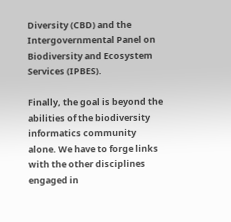Diversity (CBD) and the Intergovernmental Panel on Biodiversity and Ecosystem Services (IPBES).

Finally, the goal is beyond the abilities of the biodiversity informatics community alone. We have to forge links with the other disciplines engaged in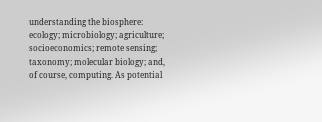understanding the biosphere: ecology; microbiology; agriculture; socioeconomics; remote sensing; taxonomy; molecular biology; and, of course, computing. As potential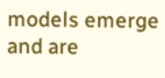models emerge and are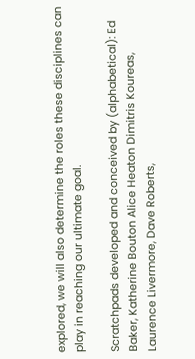explored, we will also determine the roles these disciplines can play in reaching our ultimate goal.

Scratchpads developed and conceived by (alphabetical): Ed Baker, Katherine Bouton Alice Heaton Dimitris Koureas, Laurence Livermore, Dave Roberts,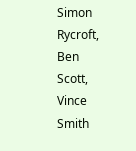Simon Rycroft, Ben Scott, Vince Smith